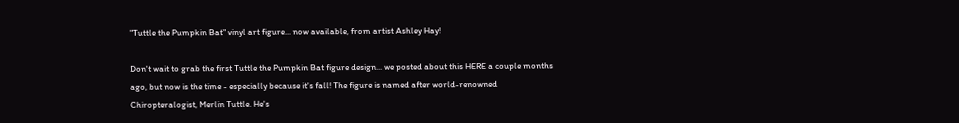"Tuttle the Pumpkin Bat" vinyl art figure... now available, from artist Ashley Hay!

Don't wait to grab the first Tuttle the Pumpkin Bat figure design... we posted about this HERE a couple months ago, but now is the time - especially because it's fall! The figure is named after world-renowned Chiropteralogist, Merlin Tuttle. He's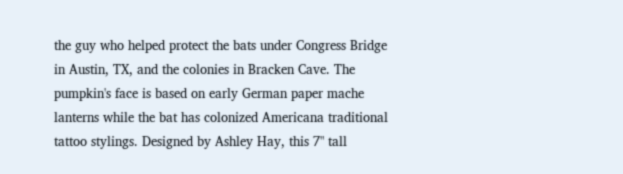the guy who helped protect the bats under Congress Bridge in Austin, TX, and the colonies in Bracken Cave. The pumpkin's face is based on early German paper mache lanterns while the bat has colonized Americana traditional tattoo stylings. Designed by Ashley Hay, this 7" tall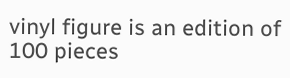vinyl figure is an edition of 100 pieces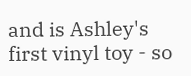and is Ashley's first vinyl toy - so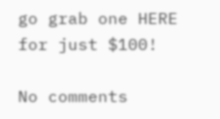go grab one HERE for just $100!

No comments